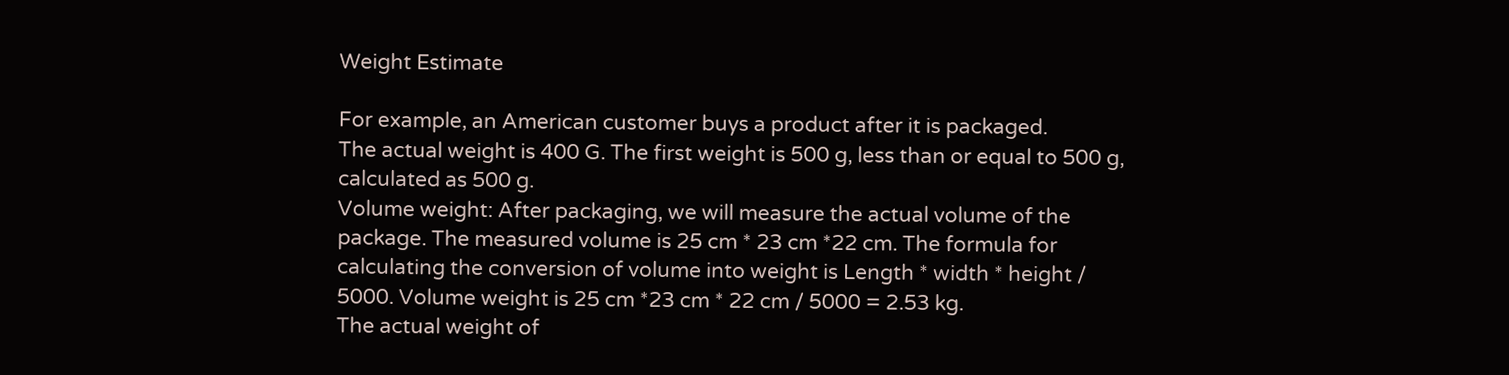Weight Estimate

For example, an American customer buys a product after it is packaged.
The actual weight is 400 G. The first weight is 500 g, less than or equal to 500 g, calculated as 500 g.
Volume weight: After packaging, we will measure the actual volume of the package. The measured volume is 25 cm * 23 cm *22 cm. The formula for calculating the conversion of volume into weight is Length * width * height / 5000. Volume weight is 25 cm *23 cm * 22 cm / 5000 = 2.53 kg.
The actual weight of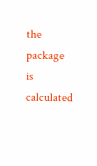the package is calculated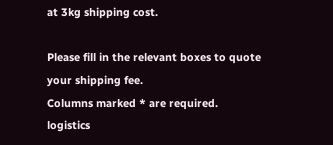at 3kg shipping cost.

Please fill in the relevant boxes to quote your shipping fee.
Columns marked * are required.
logistics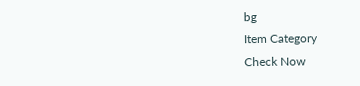bg
Item Category
Check Now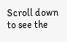Scroll down to see the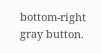bottom-right gray button.